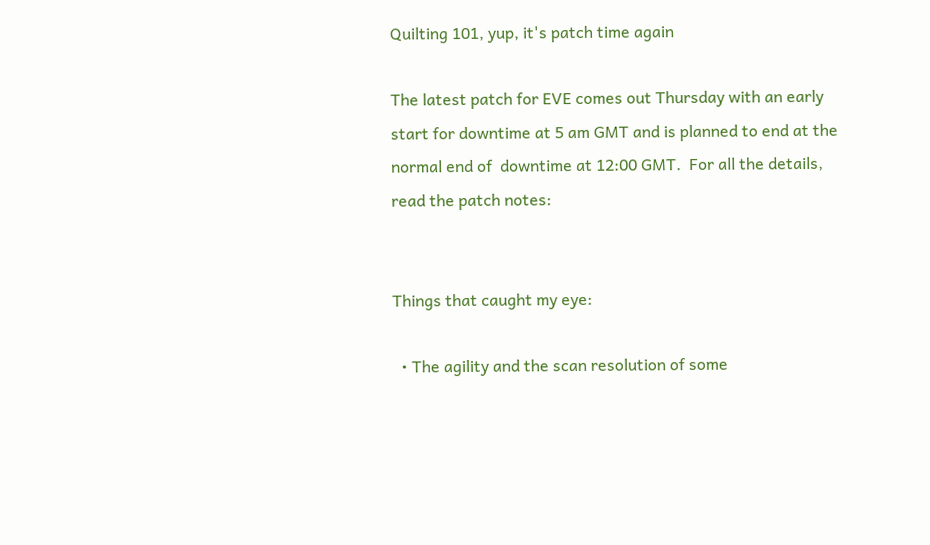Quilting 101, yup, it's patch time again

The latest patch for EVE comes out Thursday with an early start for downtime at 5 am GMT and is planned to end at the normal end of  downtime at 12:00 GMT.  For all the details, read the patch notes:


Things that caught my eye:

  • The agility and the scan resolution of some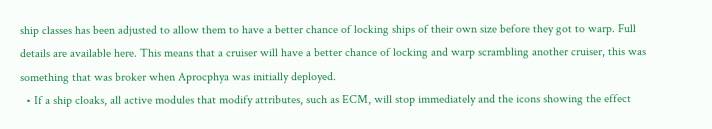ship classes has been adjusted to allow them to have a better chance of locking ships of their own size before they got to warp. Full details are available here. This means that a cruiser will have a better chance of locking and warp scrambling another cruiser, this was something that was broker when Aprocphya was initially deployed.
  • If a ship cloaks, all active modules that modify attributes, such as ECM, will stop immediately and the icons showing the effect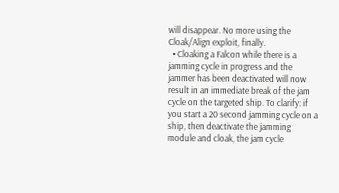will disappear. No more using the Cloak/Align exploit, finally.
  • Cloaking a Falcon while there is a jamming cycle in progress and the jammer has been deactivated will now result in an immediate break of the jam cycle on the targeted ship. To clarify: if you start a 20 second jamming cycle on a ship, then deactivate the jamming module and cloak, the jam cycle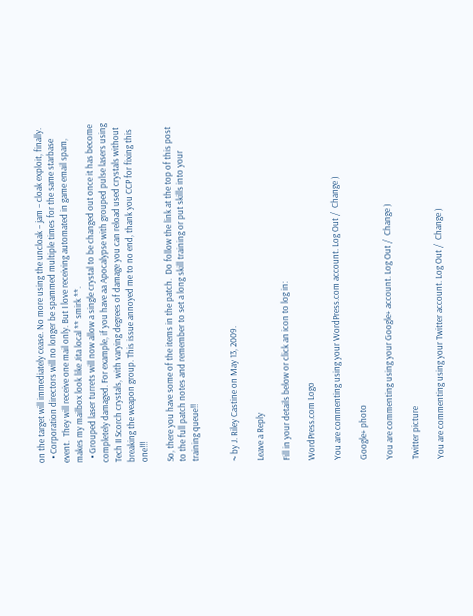on the target will immediately cease. No more using the uncloak – jam – cloak exploit, finally.
  • Corporation directors will no longer be spammed multiple times for the same starbase event.  They will receive one mail only. But I love receiving automated in game email spam, makes my mailbox look like Jita local ** smirk **.
  • Grouped laser turrets will now allow a single crystal to be changed out once it has become completely damaged. For example, if you have aa Apocalypse with grouped pulse lasers using Tech II Scorch crystals, with varying degrees of damage you can reload used crystals without breaking the weapon group. This issue annoyed me to no end, thank you CCP for fixing this one!!!

So, there you have some of the items in the patch.  Do follow the link at the top of this post to the full patch notes and remember to set a long skill training or put skills into your training queue!!


~ by J. Riley Castine on May 13, 2009.

Leave a Reply

Fill in your details below or click an icon to log in:

WordPress.com Logo

You are commenting using your WordPress.com account. Log Out /  Change )

Google+ photo

You are commenting using your Google+ account. Log Out /  Change )

Twitter picture

You are commenting using your Twitter account. Log Out /  Change )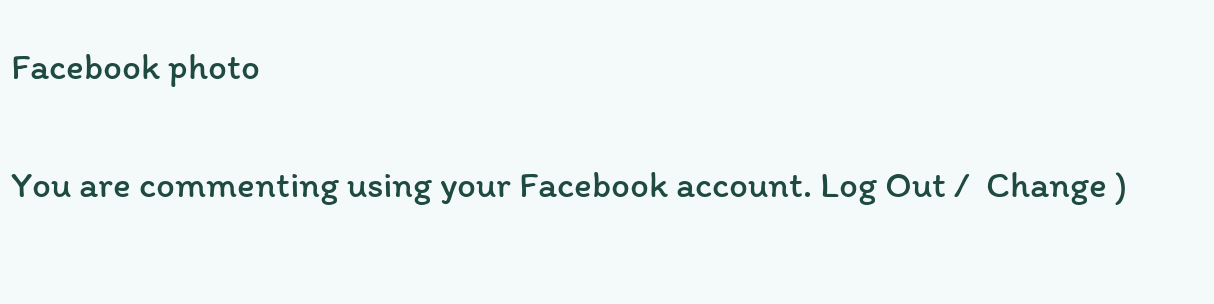Facebook photo

You are commenting using your Facebook account. Log Out /  Change )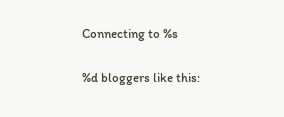Connecting to %s

%d bloggers like this: